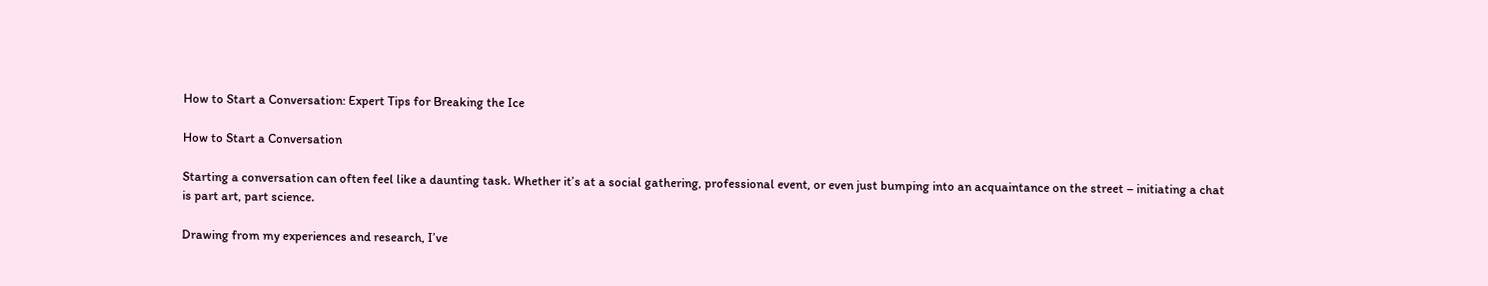How to Start a Conversation: Expert Tips for Breaking the Ice

How to Start a Conversation

Starting a conversation can often feel like a daunting task. Whether it’s at a social gathering, professional event, or even just bumping into an acquaintance on the street – initiating a chat is part art, part science.

Drawing from my experiences and research, I’ve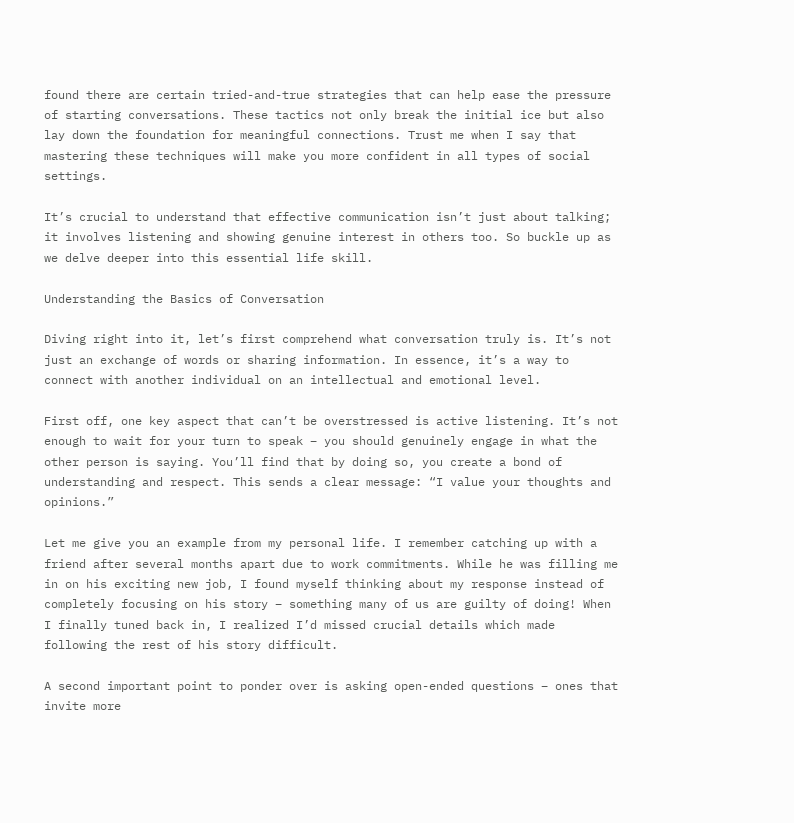found there are certain tried-and-true strategies that can help ease the pressure of starting conversations. These tactics not only break the initial ice but also lay down the foundation for meaningful connections. Trust me when I say that mastering these techniques will make you more confident in all types of social settings.

It’s crucial to understand that effective communication isn’t just about talking; it involves listening and showing genuine interest in others too. So buckle up as we delve deeper into this essential life skill.

Understanding the Basics of Conversation

Diving right into it, let’s first comprehend what conversation truly is. It’s not just an exchange of words or sharing information. In essence, it’s a way to connect with another individual on an intellectual and emotional level.

First off, one key aspect that can’t be overstressed is active listening. It’s not enough to wait for your turn to speak – you should genuinely engage in what the other person is saying. You’ll find that by doing so, you create a bond of understanding and respect. This sends a clear message: “I value your thoughts and opinions.”

Let me give you an example from my personal life. I remember catching up with a friend after several months apart due to work commitments. While he was filling me in on his exciting new job, I found myself thinking about my response instead of completely focusing on his story – something many of us are guilty of doing! When I finally tuned back in, I realized I’d missed crucial details which made following the rest of his story difficult.

A second important point to ponder over is asking open-ended questions – ones that invite more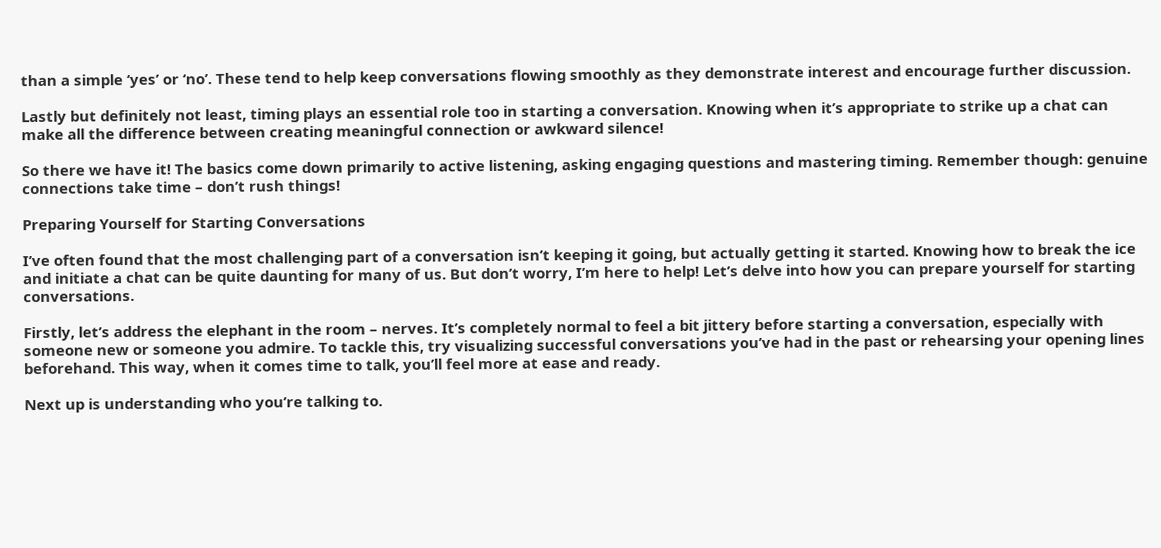than a simple ‘yes’ or ‘no’. These tend to help keep conversations flowing smoothly as they demonstrate interest and encourage further discussion.

Lastly but definitely not least, timing plays an essential role too in starting a conversation. Knowing when it’s appropriate to strike up a chat can make all the difference between creating meaningful connection or awkward silence!

So there we have it! The basics come down primarily to active listening, asking engaging questions and mastering timing. Remember though: genuine connections take time – don’t rush things!

Preparing Yourself for Starting Conversations

I’ve often found that the most challenging part of a conversation isn’t keeping it going, but actually getting it started. Knowing how to break the ice and initiate a chat can be quite daunting for many of us. But don’t worry, I’m here to help! Let’s delve into how you can prepare yourself for starting conversations.

Firstly, let’s address the elephant in the room – nerves. It’s completely normal to feel a bit jittery before starting a conversation, especially with someone new or someone you admire. To tackle this, try visualizing successful conversations you’ve had in the past or rehearsing your opening lines beforehand. This way, when it comes time to talk, you’ll feel more at ease and ready.

Next up is understanding who you’re talking to.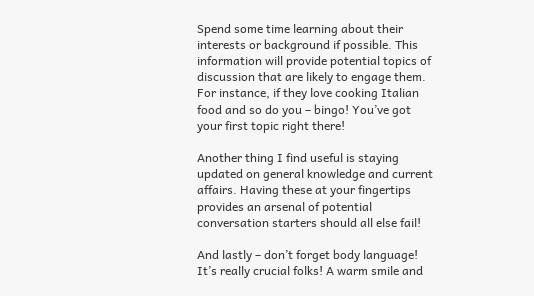Spend some time learning about their interests or background if possible. This information will provide potential topics of discussion that are likely to engage them. For instance, if they love cooking Italian food and so do you – bingo! You’ve got your first topic right there!

Another thing I find useful is staying updated on general knowledge and current affairs. Having these at your fingertips provides an arsenal of potential conversation starters should all else fail!

And lastly – don’t forget body language! It’s really crucial folks! A warm smile and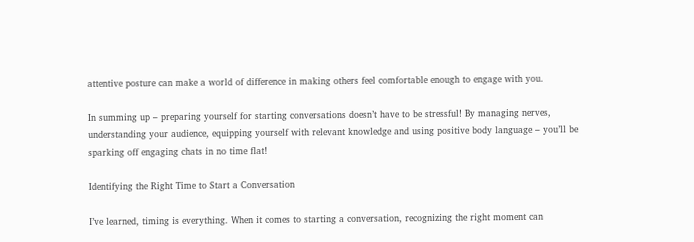attentive posture can make a world of difference in making others feel comfortable enough to engage with you.

In summing up – preparing yourself for starting conversations doesn’t have to be stressful! By managing nerves, understanding your audience, equipping yourself with relevant knowledge and using positive body language – you’ll be sparking off engaging chats in no time flat!

Identifying the Right Time to Start a Conversation

I’ve learned, timing is everything. When it comes to starting a conversation, recognizing the right moment can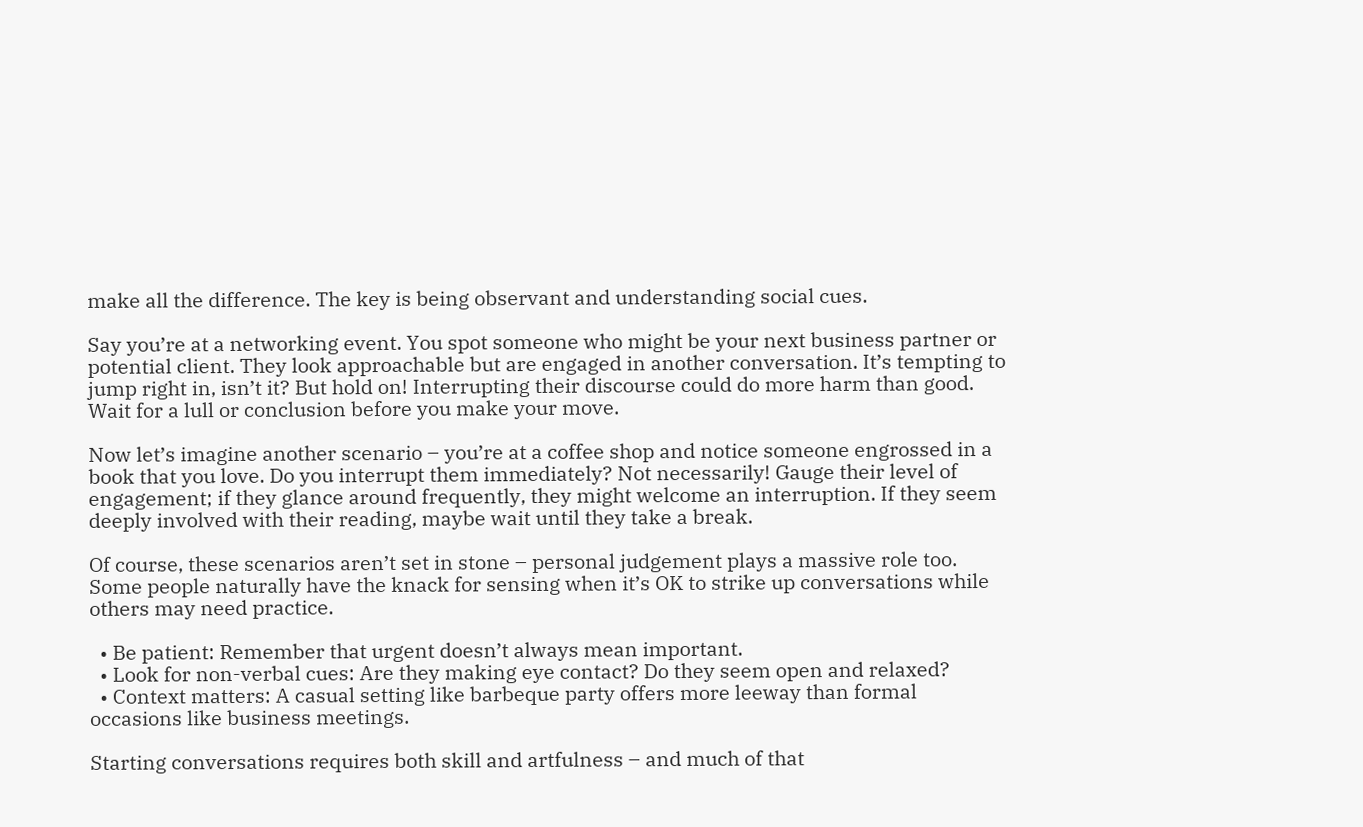make all the difference. The key is being observant and understanding social cues.

Say you’re at a networking event. You spot someone who might be your next business partner or potential client. They look approachable but are engaged in another conversation. It’s tempting to jump right in, isn’t it? But hold on! Interrupting their discourse could do more harm than good. Wait for a lull or conclusion before you make your move.

Now let’s imagine another scenario – you’re at a coffee shop and notice someone engrossed in a book that you love. Do you interrupt them immediately? Not necessarily! Gauge their level of engagement; if they glance around frequently, they might welcome an interruption. If they seem deeply involved with their reading, maybe wait until they take a break.

Of course, these scenarios aren’t set in stone – personal judgement plays a massive role too. Some people naturally have the knack for sensing when it’s OK to strike up conversations while others may need practice.

  • Be patient: Remember that urgent doesn’t always mean important.
  • Look for non-verbal cues: Are they making eye contact? Do they seem open and relaxed?
  • Context matters: A casual setting like barbeque party offers more leeway than formal occasions like business meetings.

Starting conversations requires both skill and artfulness – and much of that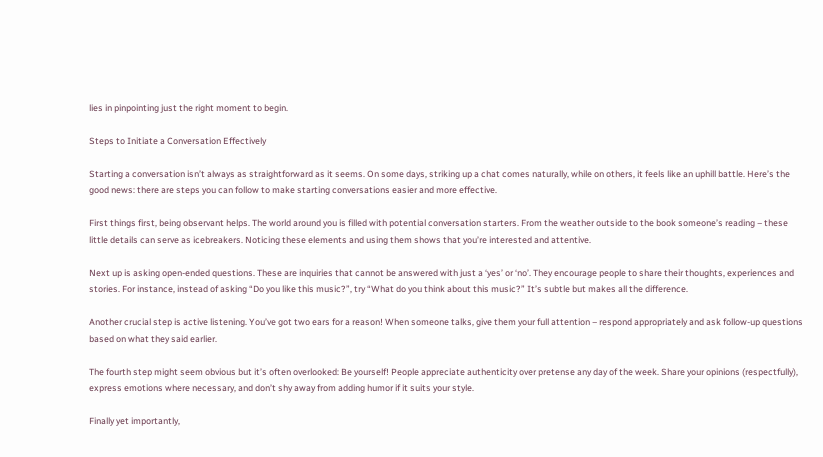lies in pinpointing just the right moment to begin.

Steps to Initiate a Conversation Effectively

Starting a conversation isn’t always as straightforward as it seems. On some days, striking up a chat comes naturally, while on others, it feels like an uphill battle. Here’s the good news: there are steps you can follow to make starting conversations easier and more effective.

First things first, being observant helps. The world around you is filled with potential conversation starters. From the weather outside to the book someone’s reading – these little details can serve as icebreakers. Noticing these elements and using them shows that you’re interested and attentive.

Next up is asking open-ended questions. These are inquiries that cannot be answered with just a ‘yes’ or ‘no’. They encourage people to share their thoughts, experiences and stories. For instance, instead of asking “Do you like this music?”, try “What do you think about this music?” It’s subtle but makes all the difference.

Another crucial step is active listening. You’ve got two ears for a reason! When someone talks, give them your full attention – respond appropriately and ask follow-up questions based on what they said earlier.

The fourth step might seem obvious but it’s often overlooked: Be yourself! People appreciate authenticity over pretense any day of the week. Share your opinions (respectfully), express emotions where necessary, and don’t shy away from adding humor if it suits your style.

Finally yet importantly,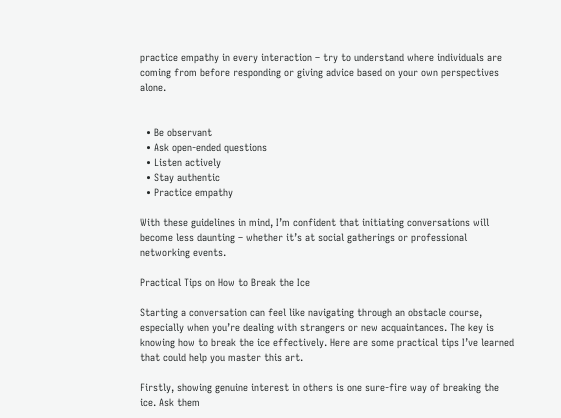practice empathy in every interaction – try to understand where individuals are coming from before responding or giving advice based on your own perspectives alone.


  • Be observant
  • Ask open-ended questions
  • Listen actively
  • Stay authentic
  • Practice empathy

With these guidelines in mind, I’m confident that initiating conversations will become less daunting – whether it’s at social gatherings or professional networking events.

Practical Tips on How to Break the Ice

Starting a conversation can feel like navigating through an obstacle course, especially when you’re dealing with strangers or new acquaintances. The key is knowing how to break the ice effectively. Here are some practical tips I’ve learned that could help you master this art.

Firstly, showing genuine interest in others is one sure-fire way of breaking the ice. Ask them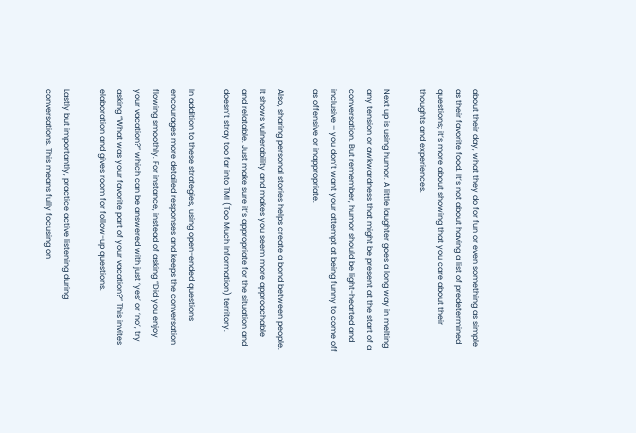about their day, what they do for fun or even something as simple as their favorite food. It’s not about having a list of predetermined questions; it’s more about showing that you care about their thoughts and experiences.

Next up is using humor. A little laughter goes a long way in melting any tension or awkwardness that might be present at the start of a conversation. But remember, humor should be light-hearted and inclusive – you don’t want your attempt at being funny to come off as offensive or inappropriate.

Also, sharing personal stories helps create a bond between people. It shows vulnerability and makes you seem more approachable and relatable. Just make sure it’s appropriate for the situation and doesn’t stray too far into TMI (Too Much Information) territory.

In addition to these strategies, using open-ended questions encourages more detailed responses and keeps the conversation flowing smoothly. For instance, instead of asking “Did you enjoy your vacation?” which can be answered with just ‘yes’ or ‘no’, try asking “What was your favorite part of your vacation?” This invites elaboration and gives room for follow-up questions.

Lastly but importantly, practice active listening during conversations. This means fully focusing on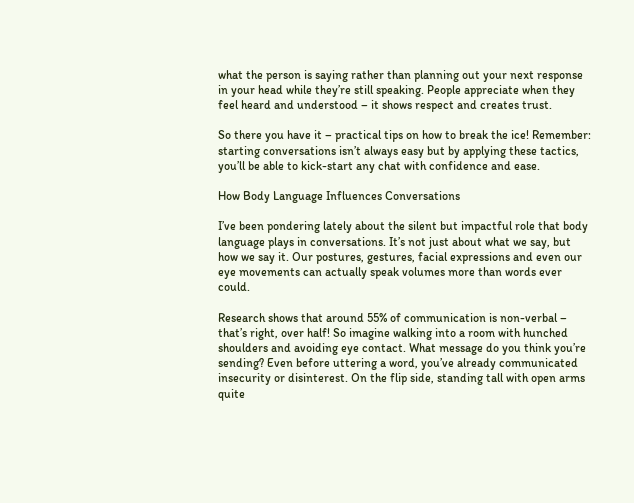what the person is saying rather than planning out your next response in your head while they’re still speaking. People appreciate when they feel heard and understood – it shows respect and creates trust.

So there you have it – practical tips on how to break the ice! Remember: starting conversations isn’t always easy but by applying these tactics, you’ll be able to kick-start any chat with confidence and ease.

How Body Language Influences Conversations

I’ve been pondering lately about the silent but impactful role that body language plays in conversations. It’s not just about what we say, but how we say it. Our postures, gestures, facial expressions and even our eye movements can actually speak volumes more than words ever could.

Research shows that around 55% of communication is non-verbal – that’s right, over half! So imagine walking into a room with hunched shoulders and avoiding eye contact. What message do you think you’re sending? Even before uttering a word, you’ve already communicated insecurity or disinterest. On the flip side, standing tall with open arms quite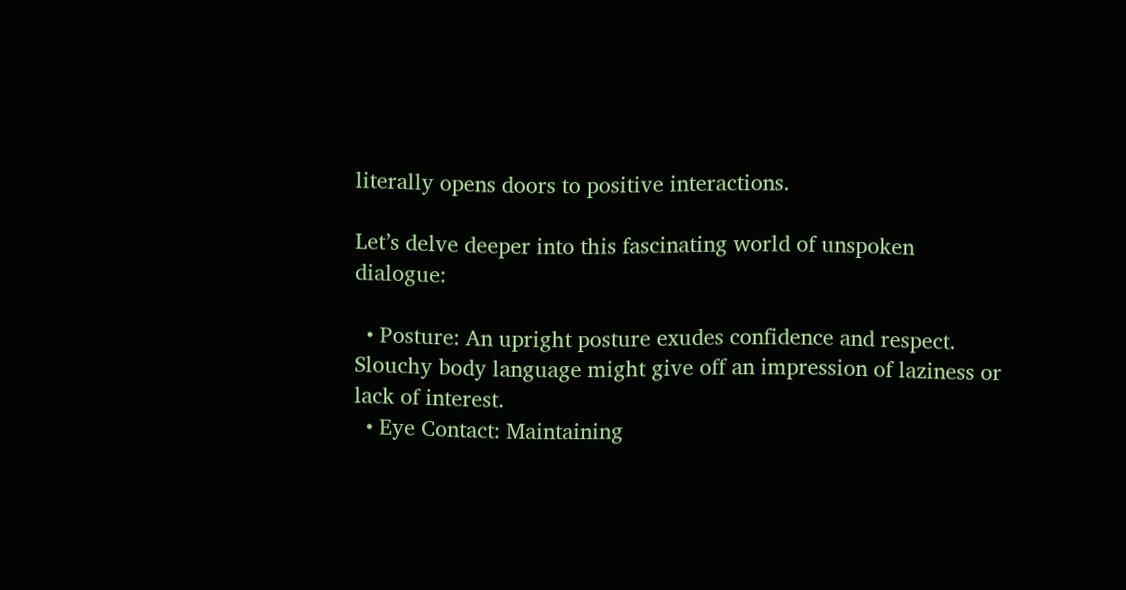literally opens doors to positive interactions.

Let’s delve deeper into this fascinating world of unspoken dialogue:

  • Posture: An upright posture exudes confidence and respect. Slouchy body language might give off an impression of laziness or lack of interest.
  • Eye Contact: Maintaining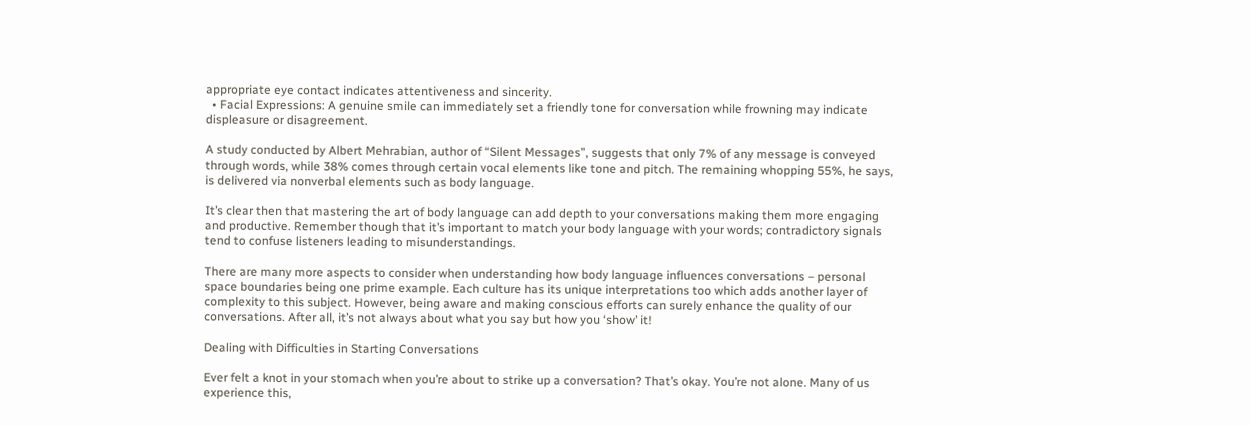appropriate eye contact indicates attentiveness and sincerity.
  • Facial Expressions: A genuine smile can immediately set a friendly tone for conversation while frowning may indicate displeasure or disagreement.

A study conducted by Albert Mehrabian, author of “Silent Messages”, suggests that only 7% of any message is conveyed through words, while 38% comes through certain vocal elements like tone and pitch. The remaining whopping 55%, he says, is delivered via nonverbal elements such as body language.

It’s clear then that mastering the art of body language can add depth to your conversations making them more engaging and productive. Remember though that it’s important to match your body language with your words; contradictory signals tend to confuse listeners leading to misunderstandings.

There are many more aspects to consider when understanding how body language influences conversations – personal space boundaries being one prime example. Each culture has its unique interpretations too which adds another layer of complexity to this subject. However, being aware and making conscious efforts can surely enhance the quality of our conversations. After all, it’s not always about what you say but how you ‘show’ it!

Dealing with Difficulties in Starting Conversations

Ever felt a knot in your stomach when you’re about to strike up a conversation? That’s okay. You’re not alone. Many of us experience this,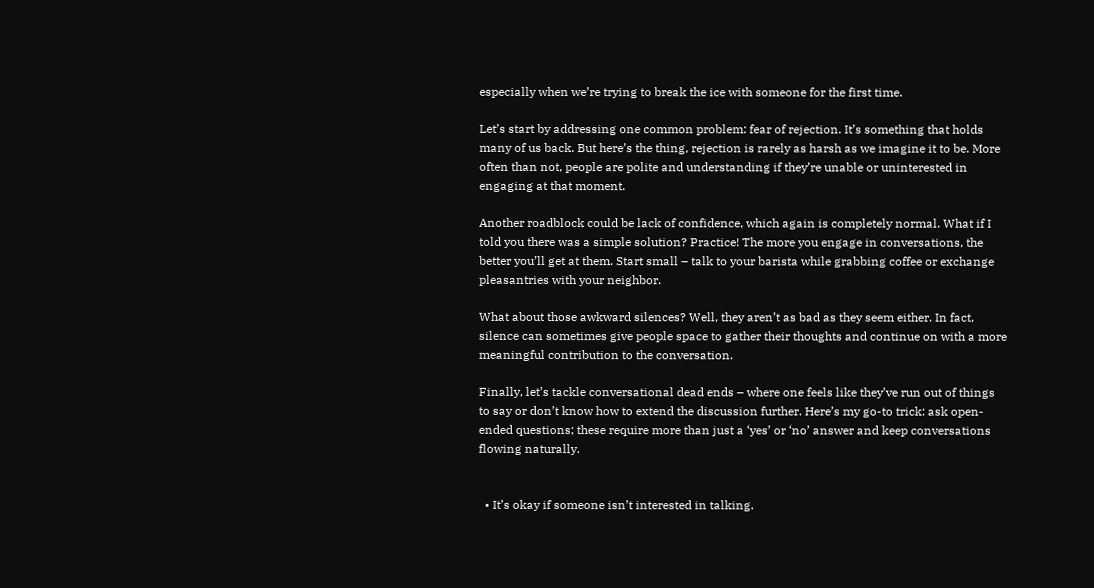especially when we’re trying to break the ice with someone for the first time.

Let’s start by addressing one common problem: fear of rejection. It’s something that holds many of us back. But here’s the thing, rejection is rarely as harsh as we imagine it to be. More often than not, people are polite and understanding if they’re unable or uninterested in engaging at that moment.

Another roadblock could be lack of confidence, which again is completely normal. What if I told you there was a simple solution? Practice! The more you engage in conversations, the better you’ll get at them. Start small – talk to your barista while grabbing coffee or exchange pleasantries with your neighbor.

What about those awkward silences? Well, they aren’t as bad as they seem either. In fact, silence can sometimes give people space to gather their thoughts and continue on with a more meaningful contribution to the conversation.

Finally, let’s tackle conversational dead ends – where one feels like they’ve run out of things to say or don’t know how to extend the discussion further. Here’s my go-to trick: ask open-ended questions; these require more than just a ‘yes’ or ‘no’ answer and keep conversations flowing naturally.


  • It’s okay if someone isn’t interested in talking.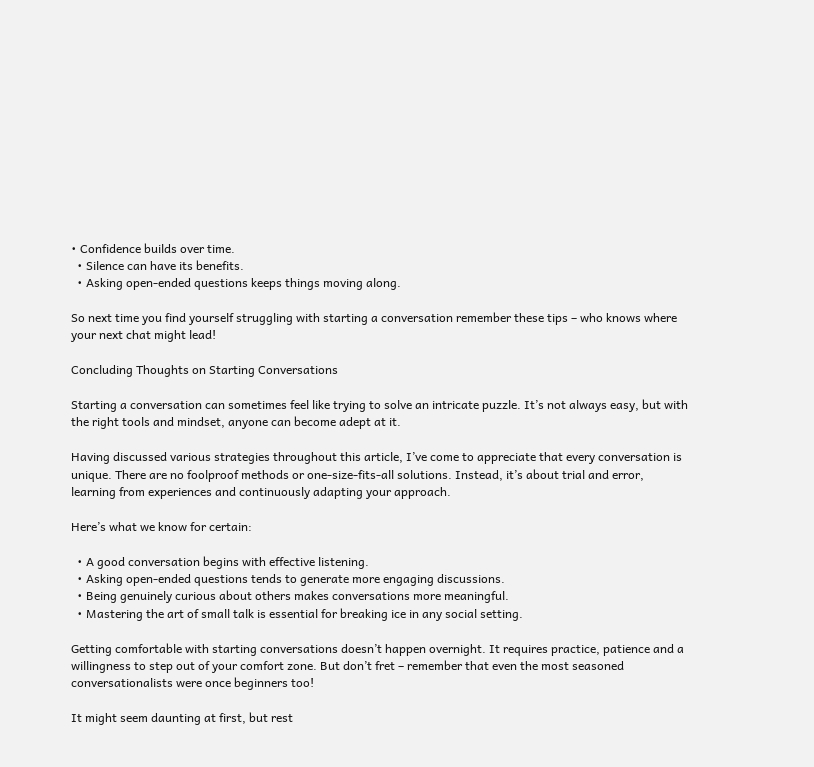• Confidence builds over time.
  • Silence can have its benefits.
  • Asking open-ended questions keeps things moving along.

So next time you find yourself struggling with starting a conversation remember these tips – who knows where your next chat might lead!

Concluding Thoughts on Starting Conversations

Starting a conversation can sometimes feel like trying to solve an intricate puzzle. It’s not always easy, but with the right tools and mindset, anyone can become adept at it.

Having discussed various strategies throughout this article, I’ve come to appreciate that every conversation is unique. There are no foolproof methods or one-size-fits-all solutions. Instead, it’s about trial and error, learning from experiences and continuously adapting your approach.

Here’s what we know for certain:

  • A good conversation begins with effective listening.
  • Asking open-ended questions tends to generate more engaging discussions.
  • Being genuinely curious about others makes conversations more meaningful.
  • Mastering the art of small talk is essential for breaking ice in any social setting.

Getting comfortable with starting conversations doesn’t happen overnight. It requires practice, patience and a willingness to step out of your comfort zone. But don’t fret – remember that even the most seasoned conversationalists were once beginners too!

It might seem daunting at first, but rest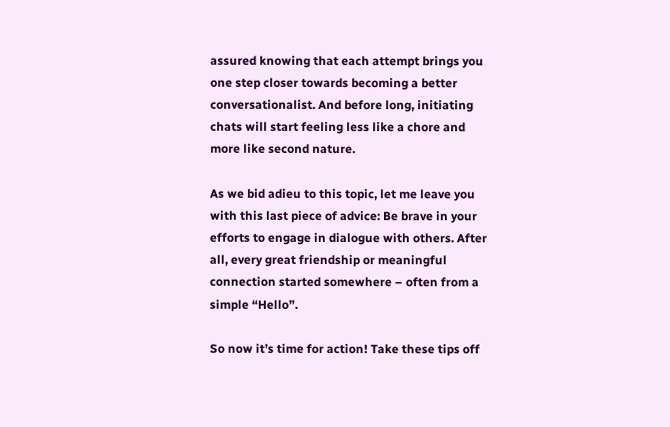assured knowing that each attempt brings you one step closer towards becoming a better conversationalist. And before long, initiating chats will start feeling less like a chore and more like second nature.

As we bid adieu to this topic, let me leave you with this last piece of advice: Be brave in your efforts to engage in dialogue with others. After all, every great friendship or meaningful connection started somewhere – often from a simple “Hello”.

So now it’s time for action! Take these tips off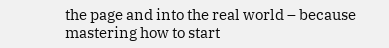the page and into the real world – because mastering how to start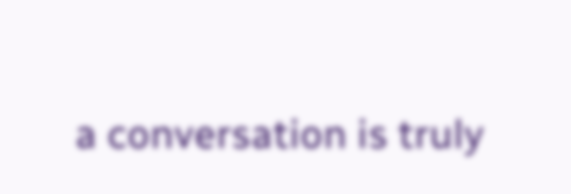a conversation is truly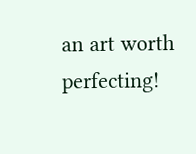an art worth perfecting!